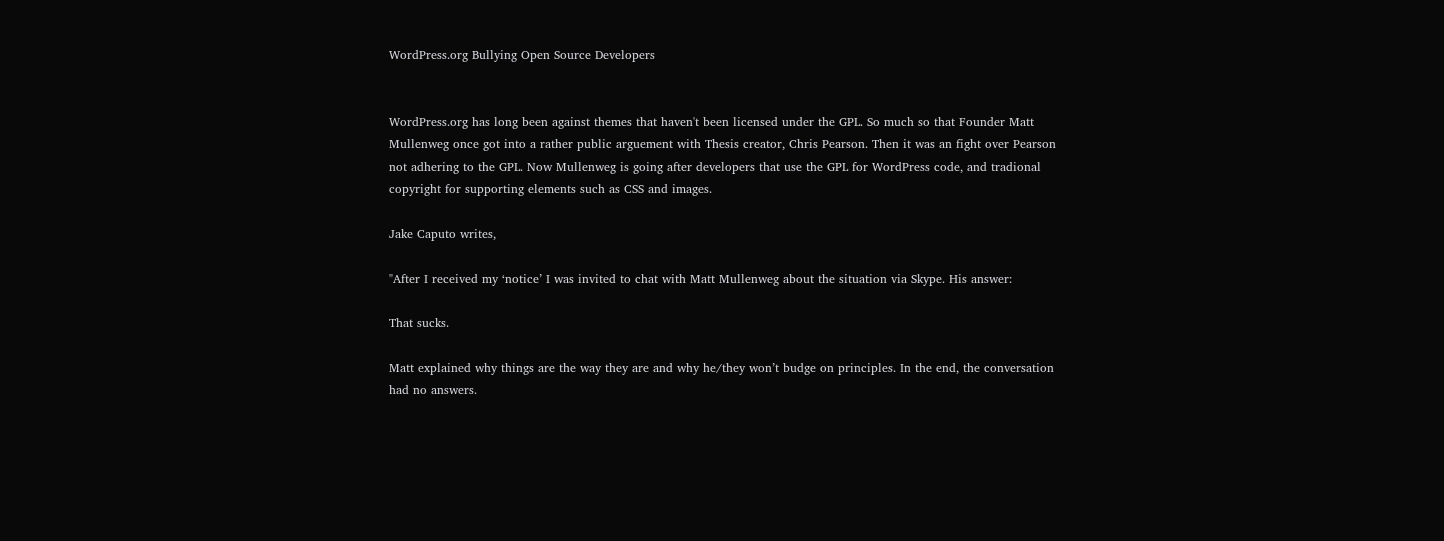WordPress.org Bullying Open Source Developers


WordPress.org has long been against themes that haven't been licensed under the GPL. So much so that Founder Matt Mullenweg once got into a rather public arguement with Thesis creator, Chris Pearson. Then it was an fight over Pearson not adhering to the GPL. Now Mullenweg is going after developers that use the GPL for WordPress code, and tradional copyright for supporting elements such as CSS and images.

Jake Caputo writes,

"After I received my ‘notice’ I was invited to chat with Matt Mullenweg about the situation via Skype. His answer:

That sucks.

Matt explained why things are the way they are and why he/they won’t budge on principles. In the end, the conversation had no answers.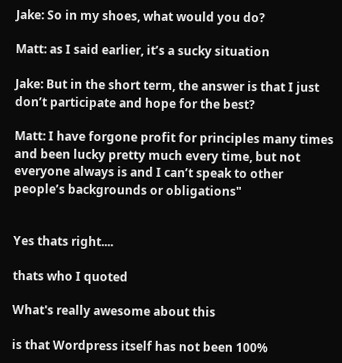Jake: So in my shoes, what would you do?

Matt: as I said earlier, it’s a sucky situation

Jake: But in the short term, the answer is that I just don’t participate and hope for the best?

Matt: I have forgone profit for principles many times and been lucky pretty much every time, but not everyone always is and I can’t speak to other people’s backgrounds or obligations"


Yes thats right....

thats who I quoted

What's really awesome about this

is that Wordpress itself has not been 100%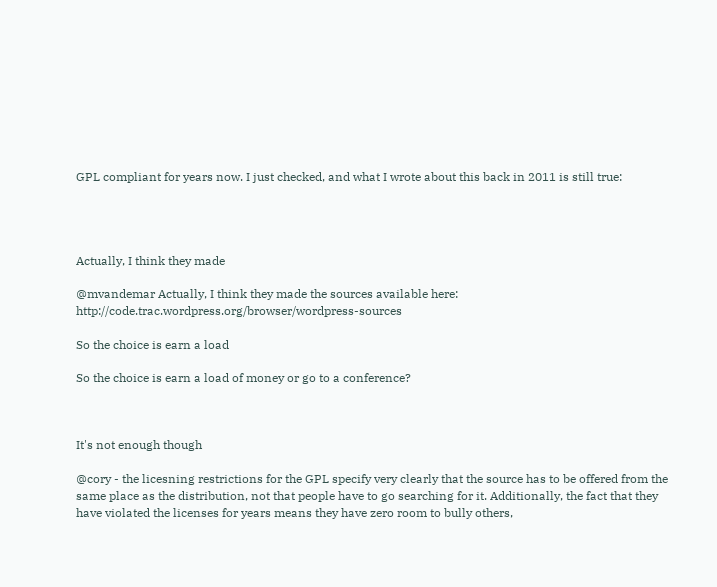GPL compliant for years now. I just checked, and what I wrote about this back in 2011 is still true:




Actually, I think they made

@mvandemar Actually, I think they made the sources available here: http://code.trac.wordpress.org/browser/wordpress-sources

So the choice is earn a load

So the choice is earn a load of money or go to a conference?



It's not enough though

@cory - the licesning restrictions for the GPL specify very clearly that the source has to be offered from the same place as the distribution, not that people have to go searching for it. Additionally, the fact that they have violated the licenses for years means they have zero room to bully others,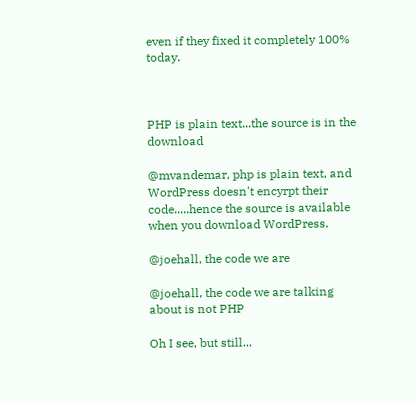even if they fixed it completely 100% today.



PHP is plain text...the source is in the download

@mvandemar, php is plain text, and WordPress doesn't encyrpt their code.....hence the source is available when you download WordPress.

@joehall, the code we are

@joehall, the code we are talking about is not PHP

Oh I see, but still...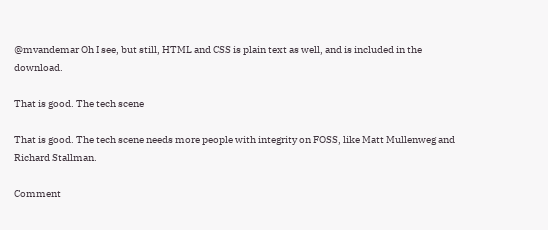@mvandemar Oh I see, but still, HTML and CSS is plain text as well, and is included in the download.

That is good. The tech scene

That is good. The tech scene needs more people with integrity on FOSS, like Matt Mullenweg and Richard Stallman.

Comment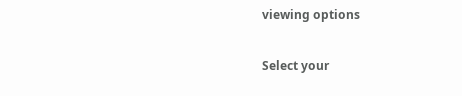viewing options

Select your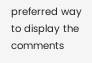preferred way to display the comments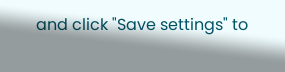and click "Save settings" to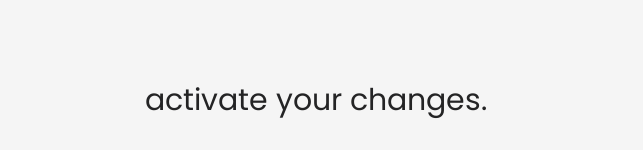activate your changes.